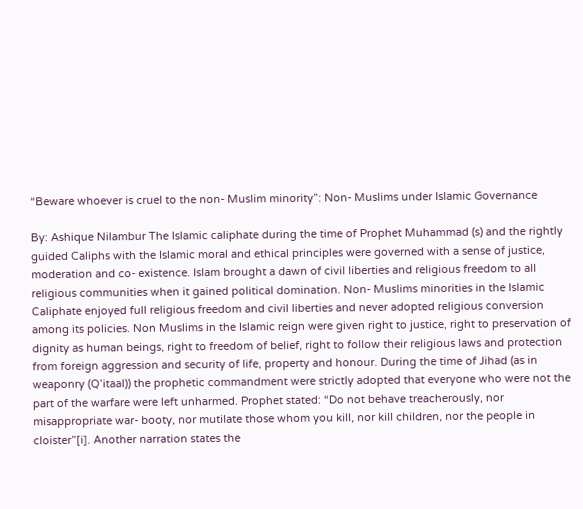“Beware whoever is cruel to the non- Muslim minority”: Non- Muslims under Islamic Governance

By: Ashique Nilambur The Islamic caliphate during the time of Prophet Muhammad (s) and the rightly guided Caliphs with the Islamic moral and ethical principles were governed with a sense of justice, moderation and co- existence. Islam brought a dawn of civil liberties and religious freedom to all religious communities when it gained political domination. Non- Muslims minorities in the Islamic Caliphate enjoyed full religious freedom and civil liberties and never adopted religious conversion among its policies. Non Muslims in the Islamic reign were given right to justice, right to preservation of dignity as human beings, right to freedom of belief, right to follow their religious laws and protection from foreign aggression and security of life, property and honour. During the time of Jihad (as in weaponry (Q’itaal)) the prophetic commandment were strictly adopted that everyone who were not the part of the warfare were left unharmed. Prophet stated: “Do not behave treacherously, nor misappropriate war- booty, nor mutilate those whom you kill, nor kill children, nor the people in cloister”[i]. Another narration states the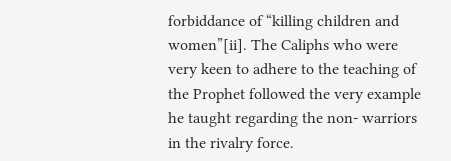forbiddance of “killing children and women”[ii]. The Caliphs who were very keen to adhere to the teaching of the Prophet followed the very example he taught regarding the non- warriors in the rivalry force.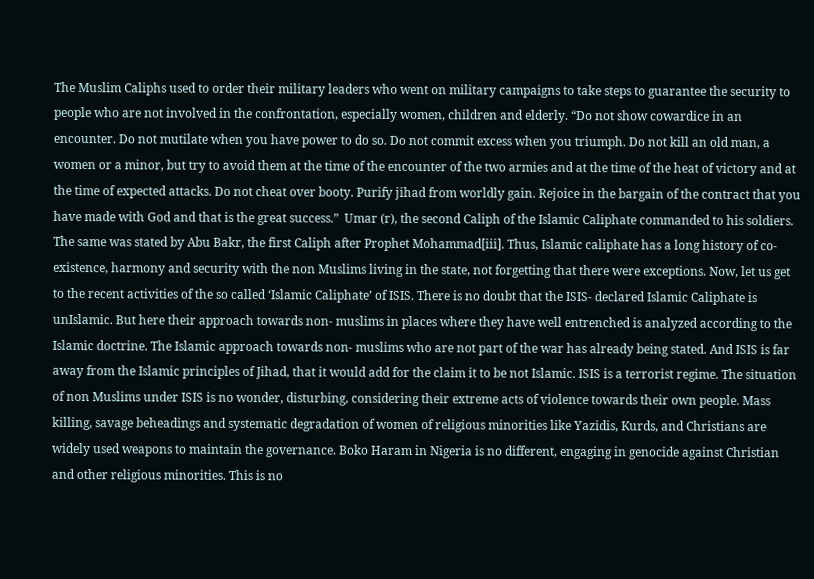The Muslim Caliphs used to order their military leaders who went on military campaigns to take steps to guarantee the security to people who are not involved in the confrontation, especially women, children and elderly. “Do not show cowardice in an encounter. Do not mutilate when you have power to do so. Do not commit excess when you triumph. Do not kill an old man, a women or a minor, but try to avoid them at the time of the encounter of the two armies and at the time of the heat of victory and at the time of expected attacks. Do not cheat over booty. Purify jihad from worldly gain. Rejoice in the bargain of the contract that you have made with God and that is the great success.”  Umar (r), the second Caliph of the Islamic Caliphate commanded to his soldiers. The same was stated by Abu Bakr, the first Caliph after Prophet Mohammad[iii]. Thus, Islamic caliphate has a long history of co- existence, harmony and security with the non Muslims living in the state, not forgetting that there were exceptions. Now, let us get to the recent activities of the so called ‘Islamic Caliphate’ of ISIS. There is no doubt that the ISIS- declared Islamic Caliphate is unIslamic. But here their approach towards non- muslims in places where they have well entrenched is analyzed according to the Islamic doctrine. The Islamic approach towards non- muslims who are not part of the war has already being stated. And ISIS is far away from the Islamic principles of Jihad, that it would add for the claim it to be not Islamic. ISIS is a terrorist regime. The situation of non Muslims under ISIS is no wonder, disturbing, considering their extreme acts of violence towards their own people. Mass killing, savage beheadings and systematic degradation of women of religious minorities like Yazidis, Kurds, and Christians are widely used weapons to maintain the governance. Boko Haram in Nigeria is no different, engaging in genocide against Christian and other religious minorities. This is no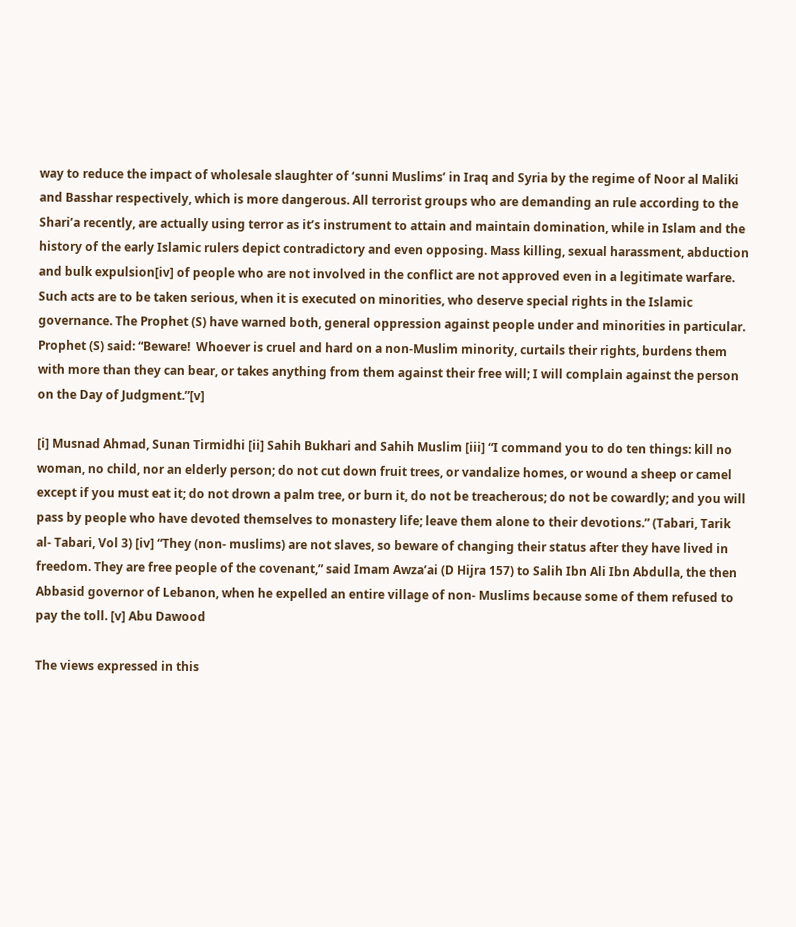way to reduce the impact of wholesale slaughter of ‘sunni Muslims’ in Iraq and Syria by the regime of Noor al Maliki and Basshar respectively, which is more dangerous. All terrorist groups who are demanding an rule according to the Shari’a recently, are actually using terror as it’s instrument to attain and maintain domination, while in Islam and the history of the early Islamic rulers depict contradictory and even opposing. Mass killing, sexual harassment, abduction and bulk expulsion[iv] of people who are not involved in the conflict are not approved even in a legitimate warfare. Such acts are to be taken serious, when it is executed on minorities, who deserve special rights in the Islamic governance. The Prophet (S) have warned both, general oppression against people under and minorities in particular. Prophet (S) said: “Beware!  Whoever is cruel and hard on a non-Muslim minority, curtails their rights, burdens them with more than they can bear, or takes anything from them against their free will; I will complain against the person on the Day of Judgment.”[v]

[i] Musnad Ahmad, Sunan Tirmidhi [ii] Sahih Bukhari and Sahih Muslim [iii] “I command you to do ten things: kill no woman, no child, nor an elderly person; do not cut down fruit trees, or vandalize homes, or wound a sheep or camel except if you must eat it; do not drown a palm tree, or burn it, do not be treacherous; do not be cowardly; and you will pass by people who have devoted themselves to monastery life; leave them alone to their devotions.” (Tabari, Tarik al- Tabari, Vol 3) [iv] “They (non- muslims) are not slaves, so beware of changing their status after they have lived in freedom. They are free people of the covenant,” said Imam Awza’ai (D Hijra 157) to Salih Ibn Ali Ibn Abdulla, the then Abbasid governor of Lebanon, when he expelled an entire village of non- Muslims because some of them refused to pay the toll. [v] Abu Dawood

The views expressed in this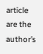article are the author’s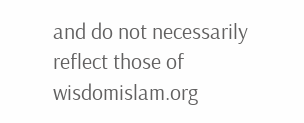and do not necessarily reflect those of wisdomislam.org